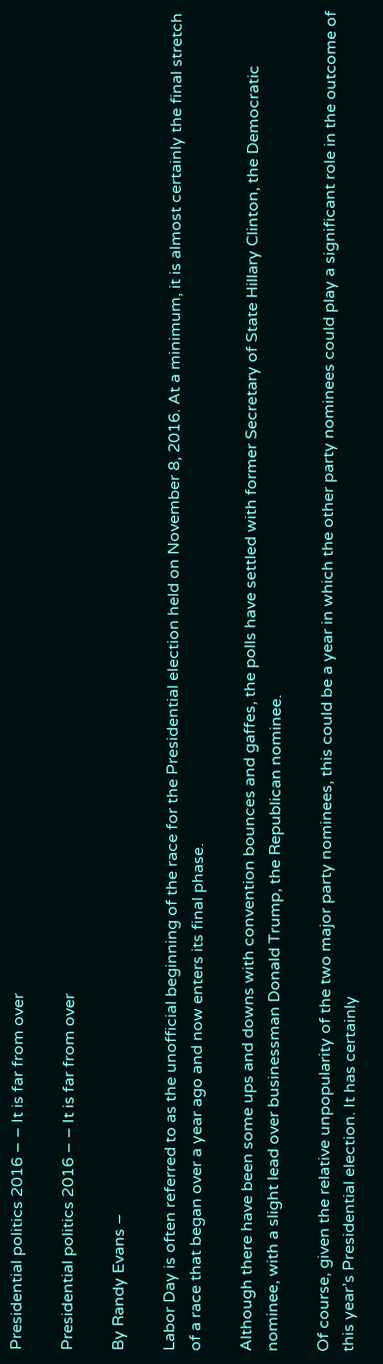Presidential politics 2016 – – It is far from over

Presidential politics 2016 – – It is far from over

By Randy Evans –

Labor Day is often referred to as the unofficial beginning of the race for the Presidential election held on November 8, 2016. At a minimum, it is almost certainly the final stretch of a race that began over a year ago and now enters its final phase.

Although there have been some ups and downs with convention bounces and gaffes, the polls have settled with former Secretary of State Hillary Clinton, the Democratic nominee, with a slight lead over businessman Donald Trump, the Republican nominee.

Of course, given the relative unpopularity of the two major party nominees, this could be a year in which the other party nominees could play a significant role in the outcome of this year’s Presidential election. It has certainly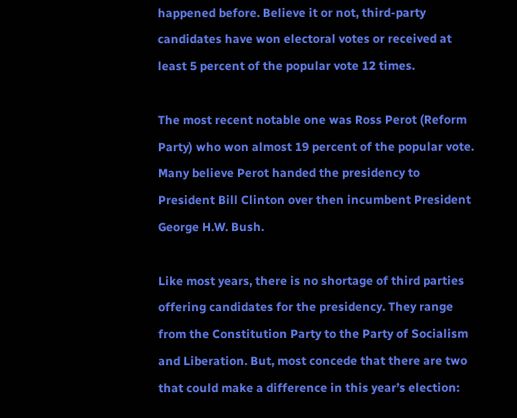happened before. Believe it or not, third-party candidates have won electoral votes or received at least 5 percent of the popular vote 12 times.

The most recent notable one was Ross Perot (Reform Party) who won almost 19 percent of the popular vote. Many believe Perot handed the presidency to President Bill Clinton over then incumbent President George H.W. Bush.

Like most years, there is no shortage of third parties offering candidates for the presidency. They range from the Constitution Party to the Party of Socialism and Liberation. But, most concede that there are two that could make a difference in this year’s election: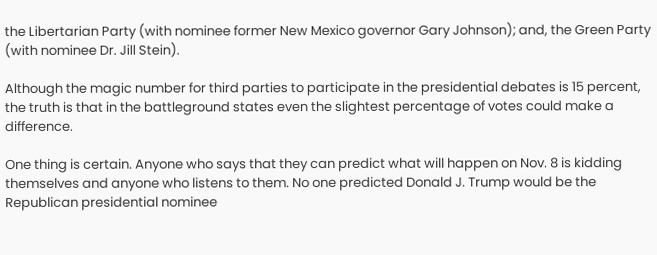the Libertarian Party (with nominee former New Mexico governor Gary Johnson); and, the Green Party (with nominee Dr. Jill Stein).

Although the magic number for third parties to participate in the presidential debates is 15 percent, the truth is that in the battleground states even the slightest percentage of votes could make a difference.

One thing is certain. Anyone who says that they can predict what will happen on Nov. 8 is kidding themselves and anyone who listens to them. No one predicted Donald J. Trump would be the Republican presidential nominee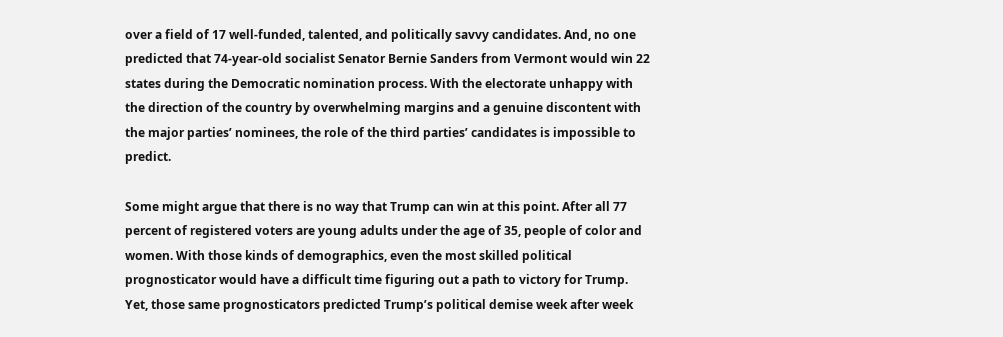over a field of 17 well-funded, talented, and politically savvy candidates. And, no one predicted that 74-year-old socialist Senator Bernie Sanders from Vermont would win 22 states during the Democratic nomination process. With the electorate unhappy with the direction of the country by overwhelming margins and a genuine discontent with the major parties’ nominees, the role of the third parties’ candidates is impossible to predict.

Some might argue that there is no way that Trump can win at this point. After all 77 percent of registered voters are young adults under the age of 35, people of color and women. With those kinds of demographics, even the most skilled political prognosticator would have a difficult time figuring out a path to victory for Trump. Yet, those same prognosticators predicted Trump’s political demise week after week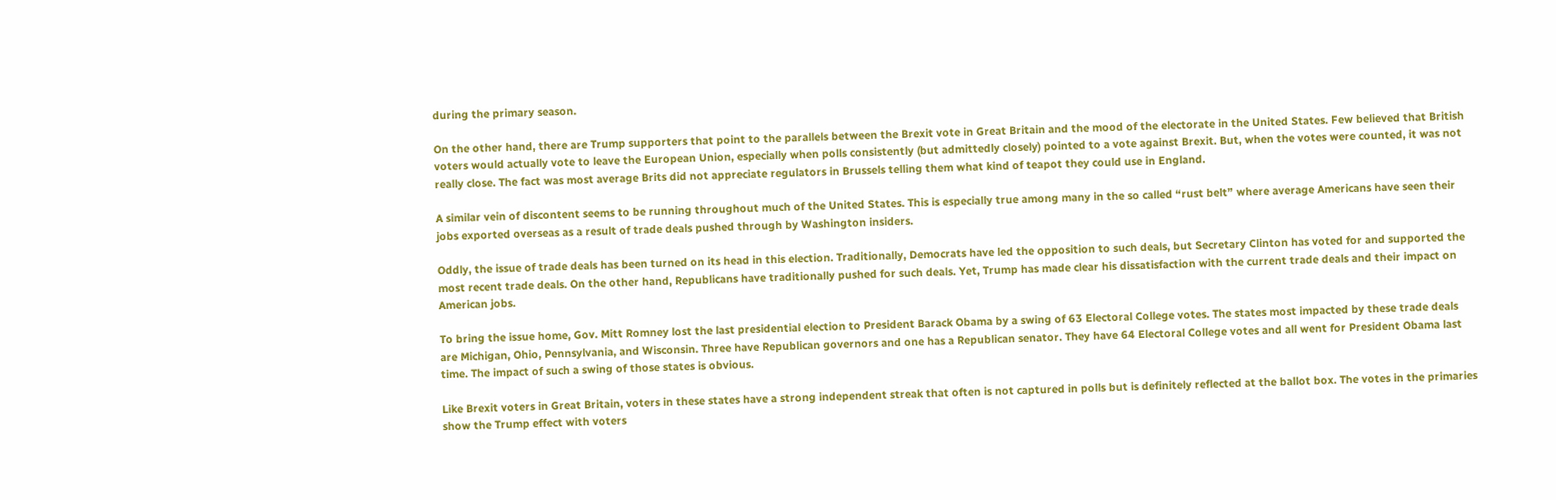during the primary season.

On the other hand, there are Trump supporters that point to the parallels between the Brexit vote in Great Britain and the mood of the electorate in the United States. Few believed that British voters would actually vote to leave the European Union, especially when polls consistently (but admittedly closely) pointed to a vote against Brexit. But, when the votes were counted, it was not really close. The fact was most average Brits did not appreciate regulators in Brussels telling them what kind of teapot they could use in England.

A similar vein of discontent seems to be running throughout much of the United States. This is especially true among many in the so called “rust belt” where average Americans have seen their jobs exported overseas as a result of trade deals pushed through by Washington insiders.

Oddly, the issue of trade deals has been turned on its head in this election. Traditionally, Democrats have led the opposition to such deals, but Secretary Clinton has voted for and supported the most recent trade deals. On the other hand, Republicans have traditionally pushed for such deals. Yet, Trump has made clear his dissatisfaction with the current trade deals and their impact on American jobs.

To bring the issue home, Gov. Mitt Romney lost the last presidential election to President Barack Obama by a swing of 63 Electoral College votes. The states most impacted by these trade deals are Michigan, Ohio, Pennsylvania, and Wisconsin. Three have Republican governors and one has a Republican senator. They have 64 Electoral College votes and all went for President Obama last time. The impact of such a swing of those states is obvious.

Like Brexit voters in Great Britain, voters in these states have a strong independent streak that often is not captured in polls but is definitely reflected at the ballot box. The votes in the primaries show the Trump effect with voters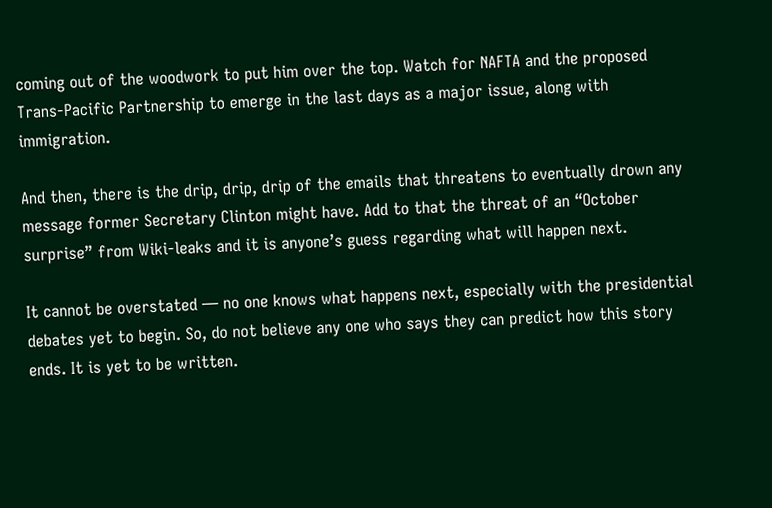coming out of the woodwork to put him over the top. Watch for NAFTA and the proposed Trans-Pacific Partnership to emerge in the last days as a major issue, along with immigration.

And then, there is the drip, drip, drip of the emails that threatens to eventually drown any message former Secretary Clinton might have. Add to that the threat of an “October surprise” from Wiki-leaks and it is anyone’s guess regarding what will happen next.

It cannot be overstated — no one knows what happens next, especially with the presidential debates yet to begin. So, do not believe any one who says they can predict how this story ends. It is yet to be written.